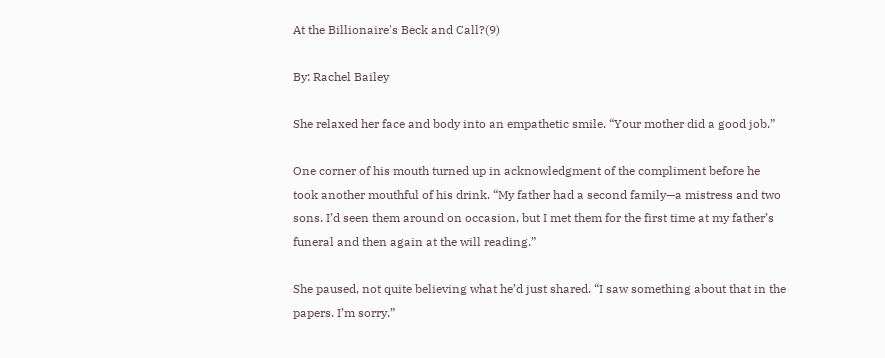At the Billionaire's Beck and Call?(9)

By: Rachel Bailey

She relaxed her face and body into an empathetic smile. “Your mother did a good job.”

One corner of his mouth turned up in acknowledgment of the compliment before he took another mouthful of his drink. “My father had a second family—a mistress and two sons. I’d seen them around on occasion, but I met them for the first time at my father’s funeral and then again at the will reading.”

She paused, not quite believing what he’d just shared. “I saw something about that in the papers. I’m sorry.”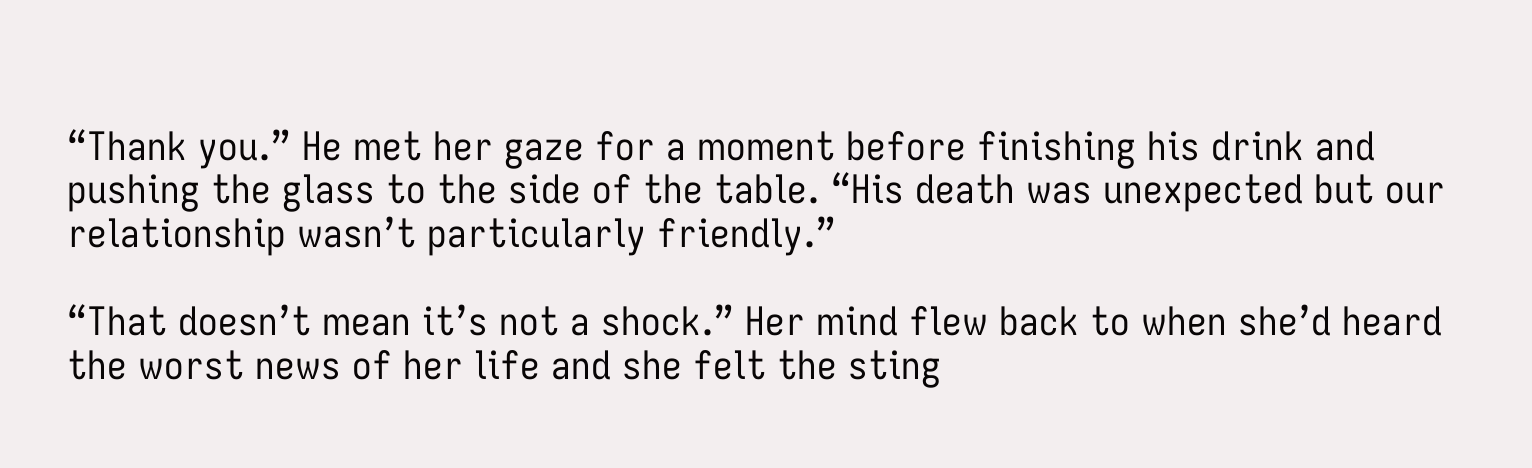“Thank you.” He met her gaze for a moment before finishing his drink and pushing the glass to the side of the table. “His death was unexpected but our relationship wasn’t particularly friendly.”

“That doesn’t mean it’s not a shock.” Her mind flew back to when she’d heard the worst news of her life and she felt the sting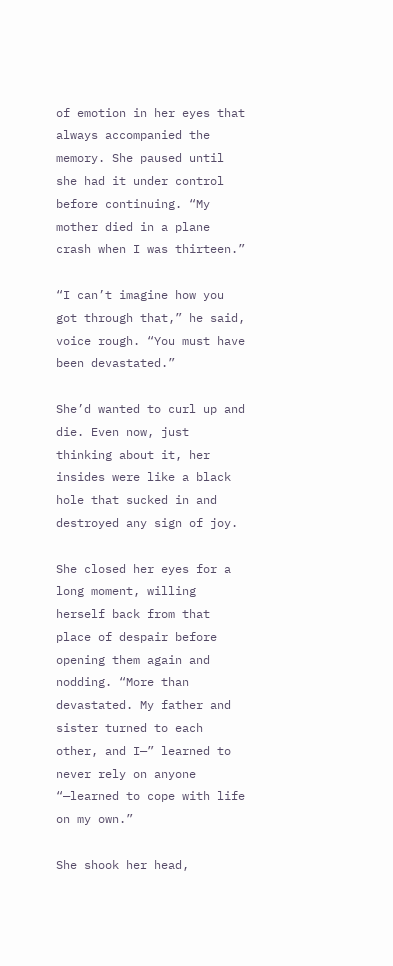of emotion in her eyes that always accompanied the memory. She paused until she had it under control before continuing. “My mother died in a plane crash when I was thirteen.”

“I can’t imagine how you got through that,” he said, voice rough. “You must have been devastated.”

She’d wanted to curl up and die. Even now, just thinking about it, her insides were like a black hole that sucked in and destroyed any sign of joy.

She closed her eyes for a long moment, willing herself back from that place of despair before opening them again and nodding. “More than devastated. My father and sister turned to each other, and I—” learned to never rely on anyone “—learned to cope with life on my own.”

She shook her head,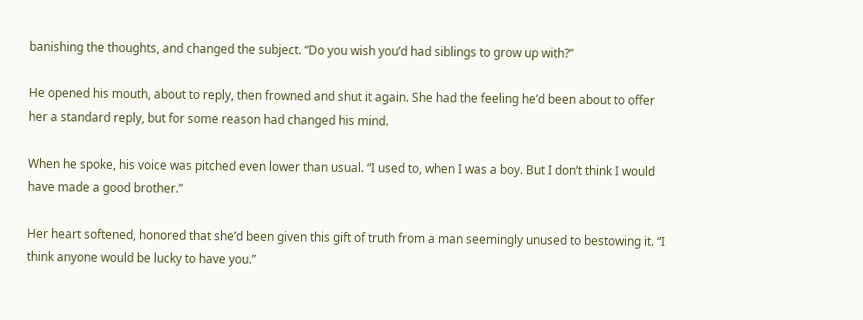banishing the thoughts, and changed the subject. “Do you wish you’d had siblings to grow up with?”

He opened his mouth, about to reply, then frowned and shut it again. She had the feeling he’d been about to offer her a standard reply, but for some reason had changed his mind.

When he spoke, his voice was pitched even lower than usual. “I used to, when I was a boy. But I don’t think I would have made a good brother.”

Her heart softened, honored that she’d been given this gift of truth from a man seemingly unused to bestowing it. “I think anyone would be lucky to have you.”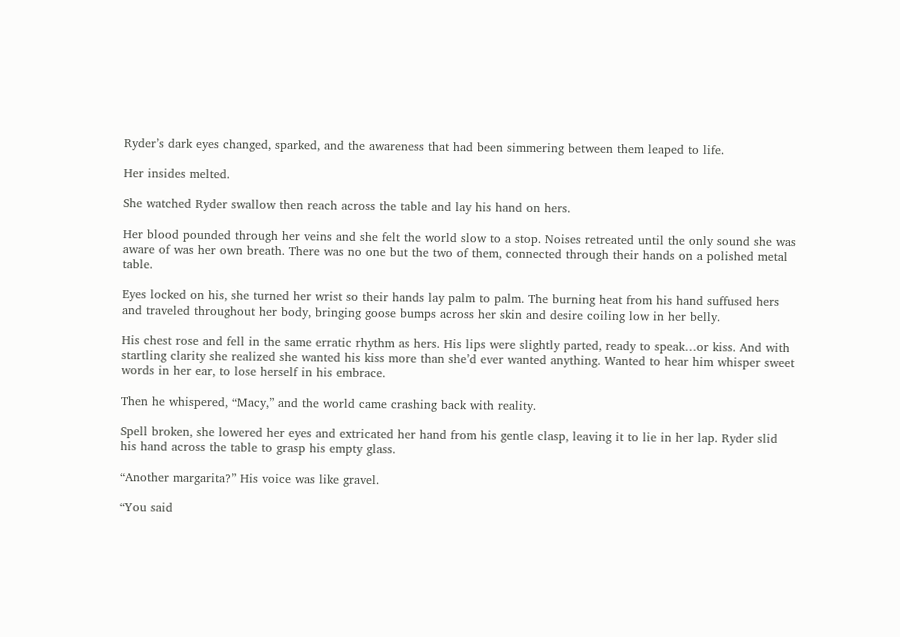Ryder’s dark eyes changed, sparked, and the awareness that had been simmering between them leaped to life.

Her insides melted.

She watched Ryder swallow then reach across the table and lay his hand on hers.

Her blood pounded through her veins and she felt the world slow to a stop. Noises retreated until the only sound she was aware of was her own breath. There was no one but the two of them, connected through their hands on a polished metal table.

Eyes locked on his, she turned her wrist so their hands lay palm to palm. The burning heat from his hand suffused hers and traveled throughout her body, bringing goose bumps across her skin and desire coiling low in her belly.

His chest rose and fell in the same erratic rhythm as hers. His lips were slightly parted, ready to speak…or kiss. And with startling clarity she realized she wanted his kiss more than she’d ever wanted anything. Wanted to hear him whisper sweet words in her ear, to lose herself in his embrace.

Then he whispered, “Macy,” and the world came crashing back with reality.

Spell broken, she lowered her eyes and extricated her hand from his gentle clasp, leaving it to lie in her lap. Ryder slid his hand across the table to grasp his empty glass.

“Another margarita?” His voice was like gravel.

“You said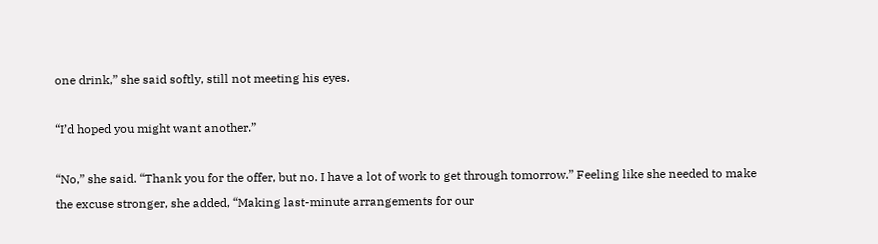one drink,” she said softly, still not meeting his eyes.

“I’d hoped you might want another.”

“No,” she said. “Thank you for the offer, but no. I have a lot of work to get through tomorrow.” Feeling like she needed to make the excuse stronger, she added, “Making last-minute arrangements for our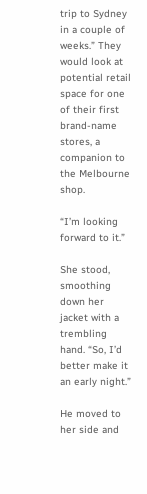trip to Sydney in a couple of weeks.” They would look at potential retail space for one of their first brand-name stores, a companion to the Melbourne shop.

“I’m looking forward to it.”

She stood, smoothing down her jacket with a trembling hand. “So, I’d better make it an early night.”

He moved to her side and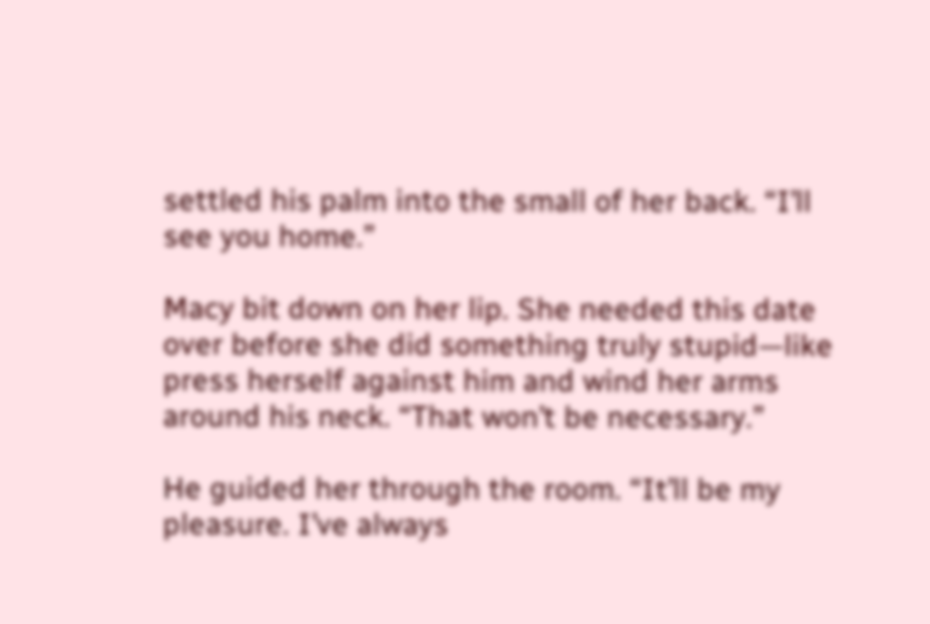settled his palm into the small of her back. “I’ll see you home.”

Macy bit down on her lip. She needed this date over before she did something truly stupid—like press herself against him and wind her arms around his neck. “That won’t be necessary.”

He guided her through the room. “It’ll be my pleasure. I’ve always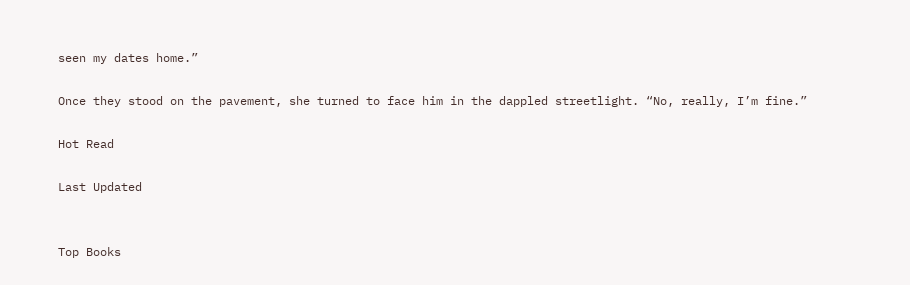seen my dates home.”

Once they stood on the pavement, she turned to face him in the dappled streetlight. “No, really, I’m fine.”

Hot Read

Last Updated


Top Books